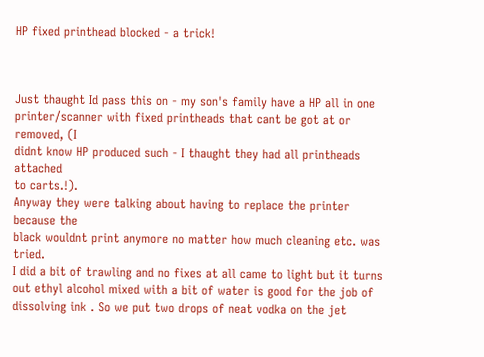HP fixed printhead blocked - a trick!



Just thaught Id pass this on - my son's family have a HP all in one
printer/scanner with fixed printheads that cant be got at or removed, (I
didnt know HP produced such - I thaught they had all printheads attached
to carts.!).
Anyway they were talking about having to replace the printer because the
black wouldnt print anymore no matter how much cleaning etc. was tried.
I did a bit of trawling and no fixes at all came to light but it turns
out ethyl alcohol mixed with a bit of water is good for the job of
dissolving ink . So we put two drops of neat vodka on the jet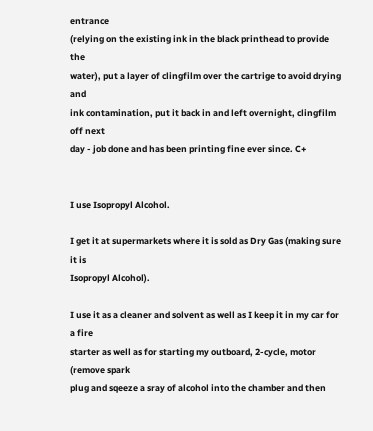entrance
(relying on the existing ink in the black printhead to provide the
water), put a layer of clingfilm over the cartrige to avoid drying and
ink contamination, put it back in and left overnight, clingfilm off next
day - job done and has been printing fine ever since. C+


I use Isopropyl Alcohol.

I get it at supermarkets where it is sold as Dry Gas (making sure it is
Isopropyl Alcohol).

I use it as a cleaner and solvent as well as I keep it in my car for a fire
starter as well as for starting my outboard, 2-cycle, motor (remove spark
plug and sqeeze a sray of alcohol into the chamber and then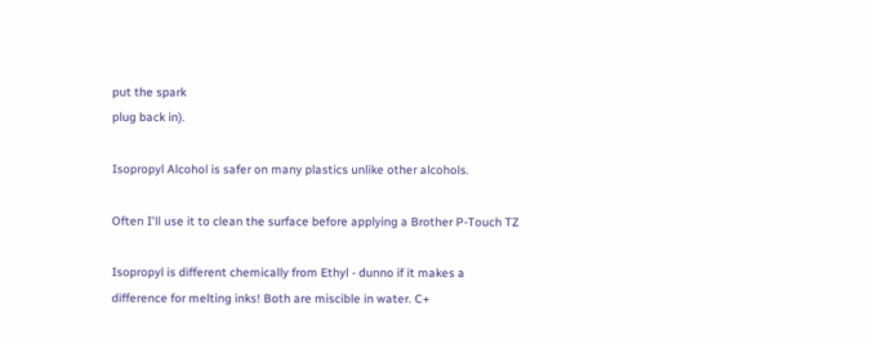put the spark
plug back in).

Isopropyl Alcohol is safer on many plastics unlike other alcohols.

Often I'll use it to clean the surface before applying a Brother P-Touch TZ

Isopropyl is different chemically from Ethyl - dunno if it makes a
difference for melting inks! Both are miscible in water. C+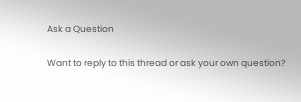Ask a Question

Want to reply to this thread or ask your own question?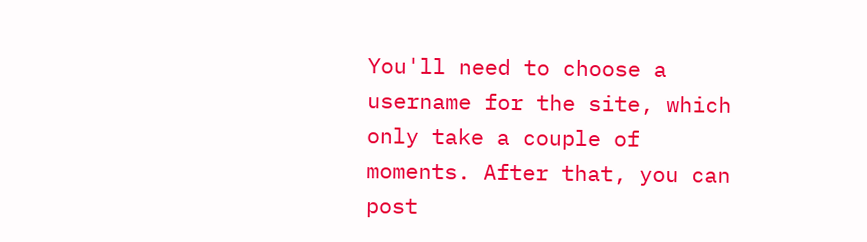You'll need to choose a username for the site, which only take a couple of moments. After that, you can post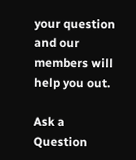your question and our members will help you out.

Ask a Question